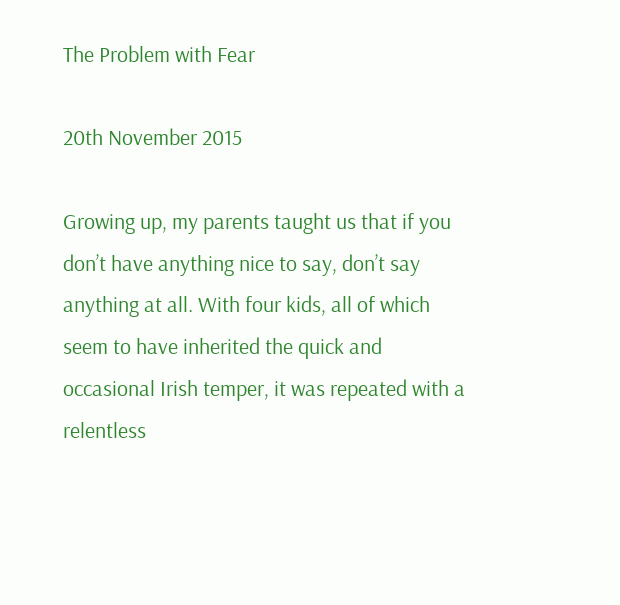The Problem with Fear

20th November 2015

Growing up, my parents taught us that if you don’t have anything nice to say, don’t say anything at all. With four kids, all of which seem to have inherited the quick and occasional Irish temper, it was repeated with a relentless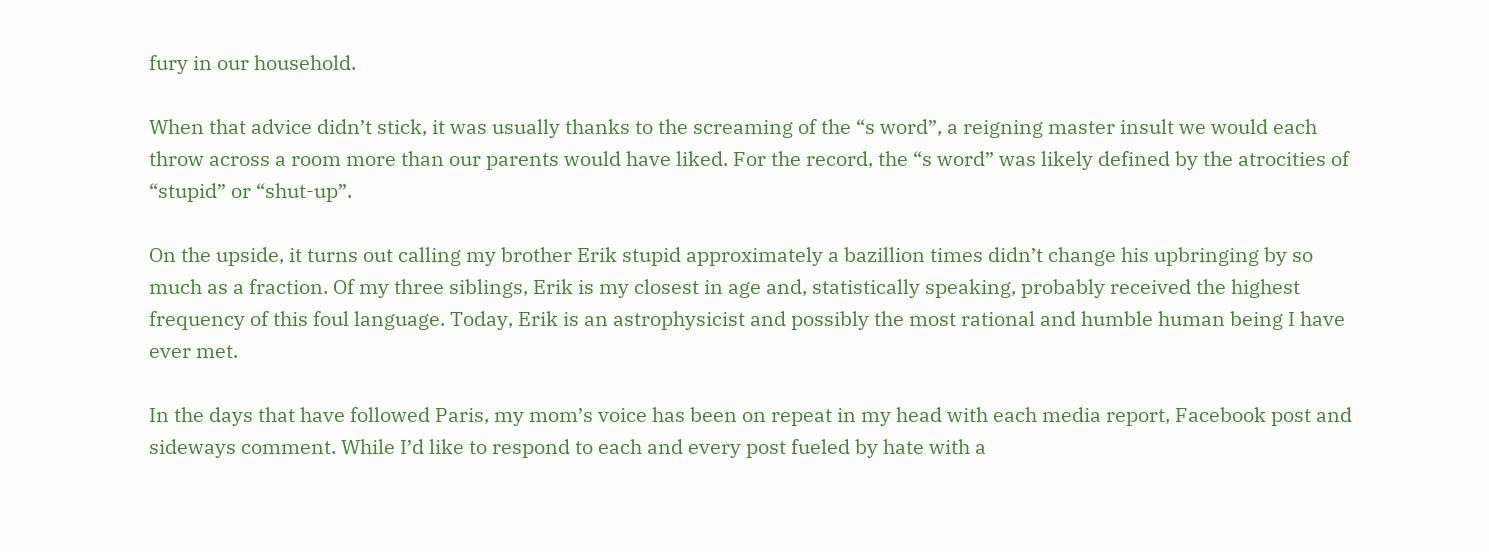fury in our household.

When that advice didn’t stick, it was usually thanks to the screaming of the “s word”, a reigning master insult we would each throw across a room more than our parents would have liked. For the record, the “s word” was likely defined by the atrocities of “stupid” or “shut-up”.

On the upside, it turns out calling my brother Erik stupid approximately a bazillion times didn’t change his upbringing by so much as a fraction. Of my three siblings, Erik is my closest in age and, statistically speaking, probably received the highest frequency of this foul language. Today, Erik is an astrophysicist and possibly the most rational and humble human being I have ever met.

In the days that have followed Paris, my mom’s voice has been on repeat in my head with each media report, Facebook post and sideways comment. While I’d like to respond to each and every post fueled by hate with a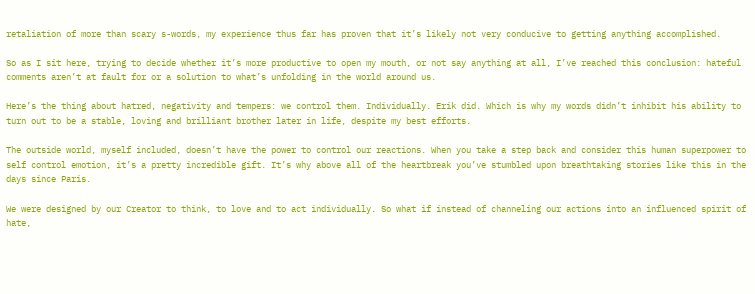retaliation of more than scary s-words, my experience thus far has proven that it’s likely not very conducive to getting anything accomplished.

So as I sit here, trying to decide whether it’s more productive to open my mouth, or not say anything at all, I’ve reached this conclusion: hateful comments aren’t at fault for or a solution to what’s unfolding in the world around us.

Here’s the thing about hatred, negativity and tempers: we control them. Individually. Erik did. Which is why my words didn’t inhibit his ability to turn out to be a stable, loving and brilliant brother later in life, despite my best efforts.

The outside world, myself included, doesn’t have the power to control our reactions. When you take a step back and consider this human superpower to self control emotion, it’s a pretty incredible gift. It’s why above all of the heartbreak you’ve stumbled upon breathtaking stories like this in the days since Paris.

We were designed by our Creator to think, to love and to act individually. So what if instead of channeling our actions into an influenced spirit of hate,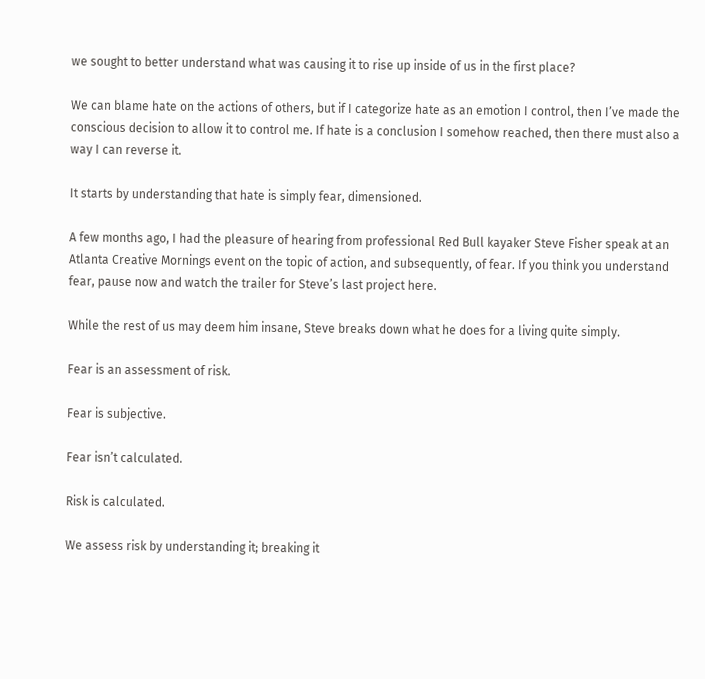we sought to better understand what was causing it to rise up inside of us in the first place?

We can blame hate on the actions of others, but if I categorize hate as an emotion I control, then I’ve made the conscious decision to allow it to control me. If hate is a conclusion I somehow reached, then there must also a way I can reverse it.

It starts by understanding that hate is simply fear, dimensioned.

A few months ago, I had the pleasure of hearing from professional Red Bull kayaker Steve Fisher speak at an Atlanta Creative Mornings event on the topic of action, and subsequently, of fear. If you think you understand fear, pause now and watch the trailer for Steve’s last project here.

While the rest of us may deem him insane, Steve breaks down what he does for a living quite simply.

Fear is an assessment of risk.

Fear is subjective.

Fear isn’t calculated.

Risk is calculated.

We assess risk by understanding it; breaking it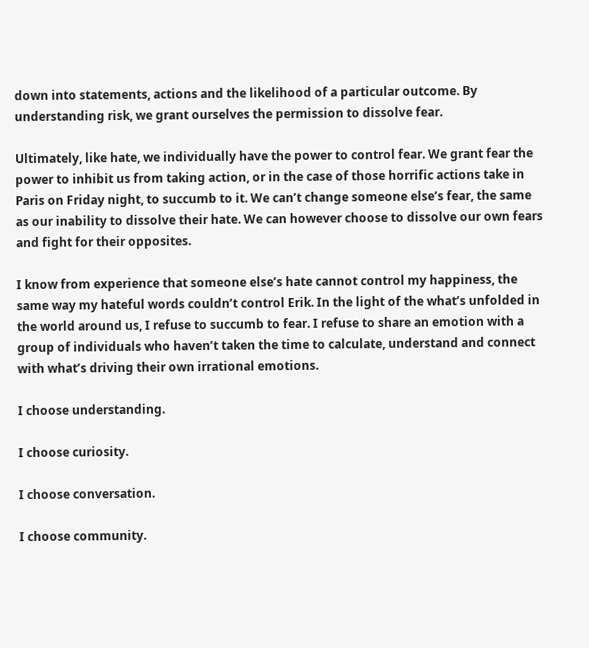down into statements, actions and the likelihood of a particular outcome. By understanding risk, we grant ourselves the permission to dissolve fear.

Ultimately, like hate, we individually have the power to control fear. We grant fear the power to inhibit us from taking action, or in the case of those horrific actions take in Paris on Friday night, to succumb to it. We can’t change someone else’s fear, the same as our inability to dissolve their hate. We can however choose to dissolve our own fears and fight for their opposites.

I know from experience that someone else’s hate cannot control my happiness, the same way my hateful words couldn’t control Erik. In the light of the what’s unfolded in the world around us, I refuse to succumb to fear. I refuse to share an emotion with a group of individuals who haven’t taken the time to calculate, understand and connect with what’s driving their own irrational emotions.

I choose understanding.

I choose curiosity.

I choose conversation.

I choose community.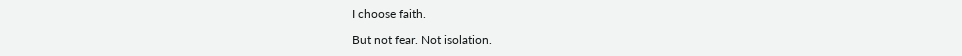I choose faith.

But not fear. Not isolation.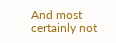And most certainly not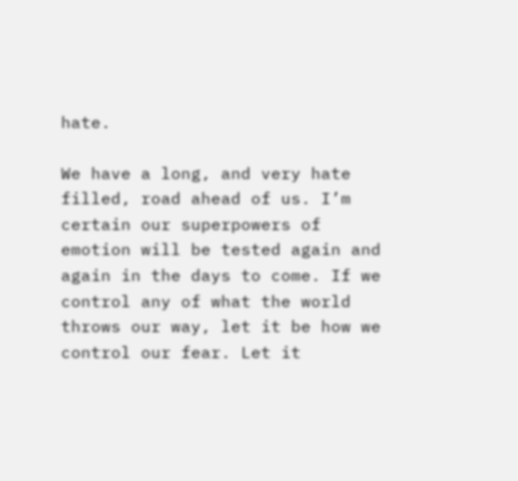hate.

We have a long, and very hate filled, road ahead of us. I’m certain our superpowers of emotion will be tested again and again in the days to come. If we control any of what the world throws our way, let it be how we control our fear. Let it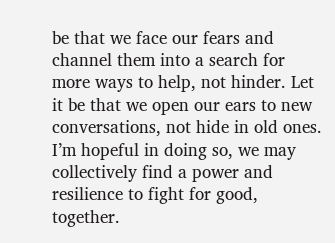be that we face our fears and channel them into a search for more ways to help, not hinder. Let it be that we open our ears to new conversations, not hide in old ones. I’m hopeful in doing so, we may collectively find a power and resilience to fight for good, together.